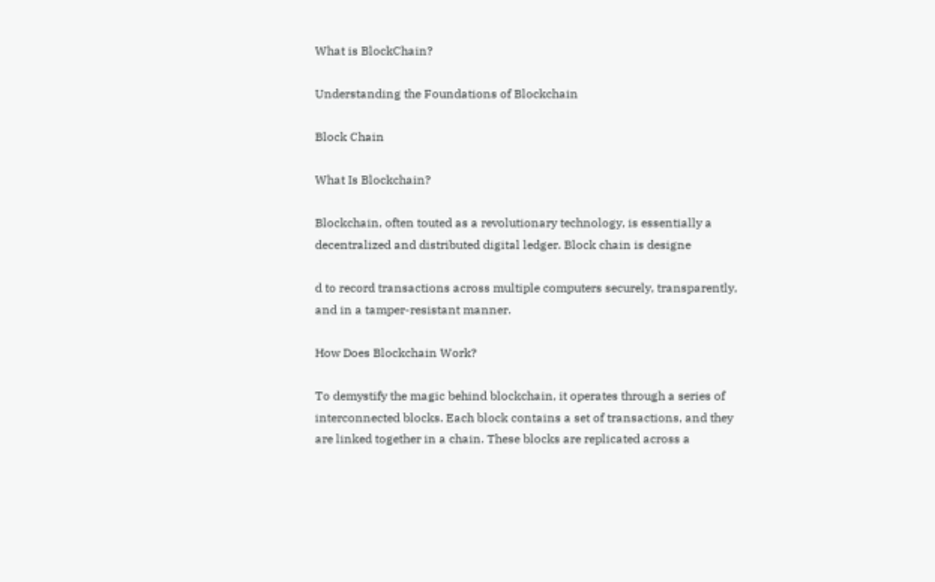What is BlockChain?

Understanding the Foundations of Blockchain

Block Chain

What Is Blockchain?

Blockchain, often touted as a revolutionary technology, is essentially a decentralized and distributed digital ledger. Block chain is designe

d to record transactions across multiple computers securely, transparently, and in a tamper-resistant manner.

How Does Blockchain Work?

To demystify the magic behind blockchain, it operates through a series of interconnected blocks. Each block contains a set of transactions, and they are linked together in a chain. These blocks are replicated across a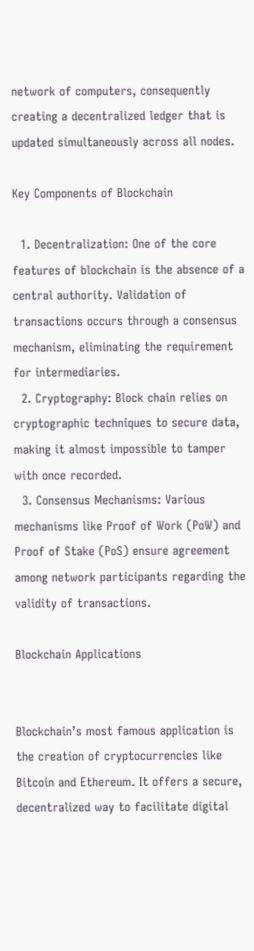network of computers, consequently creating a decentralized ledger that is updated simultaneously across all nodes.

Key Components of Blockchain

  1. Decentralization: One of the core features of blockchain is the absence of a central authority. Validation of transactions occurs through a consensus mechanism, eliminating the requirement for intermediaries.
  2. Cryptography: Block chain relies on cryptographic techniques to secure data, making it almost impossible to tamper with once recorded.
  3. Consensus Mechanisms: Various mechanisms like Proof of Work (PoW) and Proof of Stake (PoS) ensure agreement among network participants regarding the validity of transactions.

Blockchain Applications


Blockchain’s most famous application is the creation of cryptocurrencies like Bitcoin and Ethereum. It offers a secure, decentralized way to facilitate digital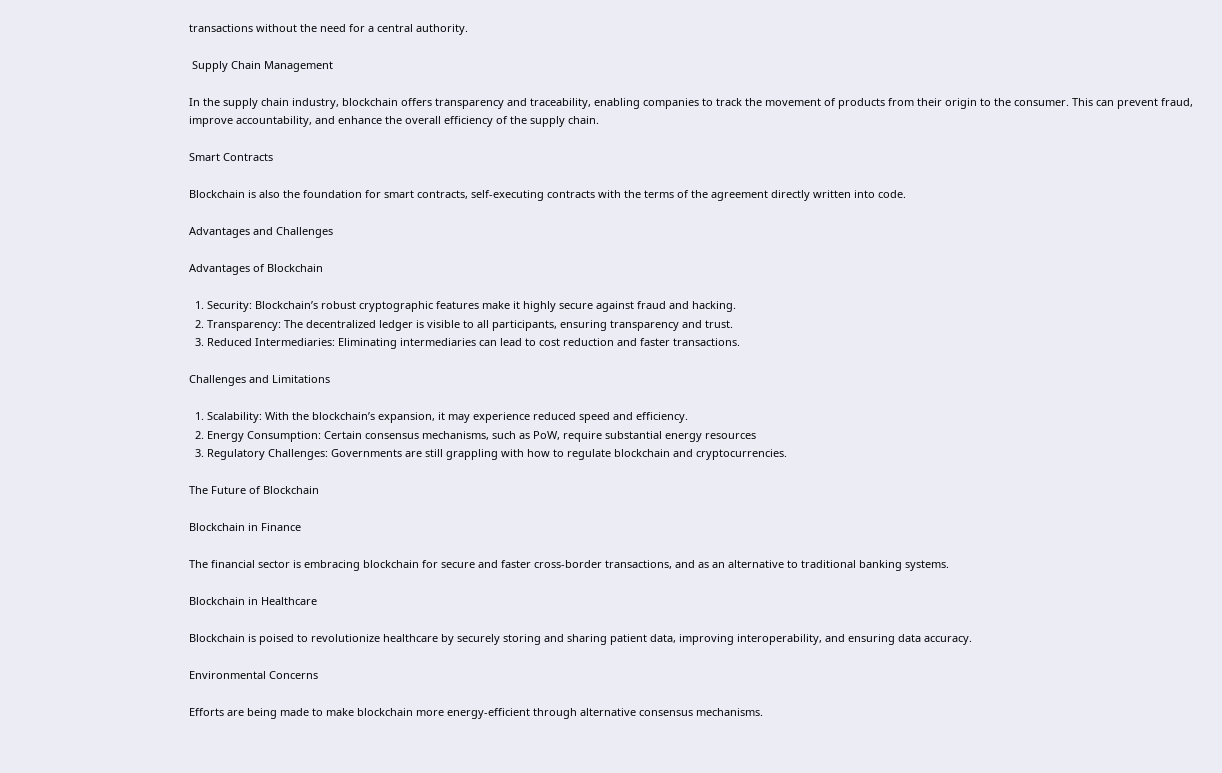transactions without the need for a central authority.

 Supply Chain Management

In the supply chain industry, blockchain offers transparency and traceability, enabling companies to track the movement of products from their origin to the consumer. This can prevent fraud, improve accountability, and enhance the overall efficiency of the supply chain.

Smart Contracts

Blockchain is also the foundation for smart contracts, self-executing contracts with the terms of the agreement directly written into code.

Advantages and Challenges

Advantages of Blockchain

  1. Security: Blockchain’s robust cryptographic features make it highly secure against fraud and hacking.
  2. Transparency: The decentralized ledger is visible to all participants, ensuring transparency and trust.
  3. Reduced Intermediaries: Eliminating intermediaries can lead to cost reduction and faster transactions.

Challenges and Limitations

  1. Scalability: With the blockchain’s expansion, it may experience reduced speed and efficiency.
  2. Energy Consumption: Certain consensus mechanisms, such as PoW, require substantial energy resources
  3. Regulatory Challenges: Governments are still grappling with how to regulate blockchain and cryptocurrencies.

The Future of Blockchain

Blockchain in Finance

The financial sector is embracing blockchain for secure and faster cross-border transactions, and as an alternative to traditional banking systems.

Blockchain in Healthcare

Blockchain is poised to revolutionize healthcare by securely storing and sharing patient data, improving interoperability, and ensuring data accuracy.

Environmental Concerns

Efforts are being made to make blockchain more energy-efficient through alternative consensus mechanisms.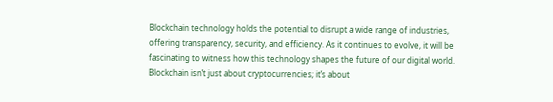Blockchain technology holds the potential to disrupt a wide range of industries, offering transparency, security, and efficiency. As it continues to evolve, it will be fascinating to witness how this technology shapes the future of our digital world. Blockchain isn’t just about cryptocurrencies; it’s about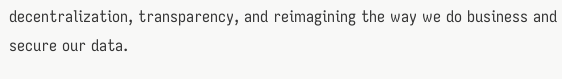decentralization, transparency, and reimagining the way we do business and secure our data.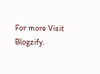For more Visit Blogzify.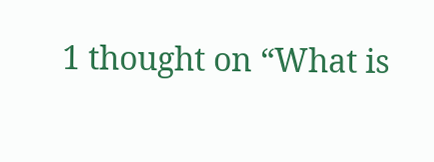1 thought on “What is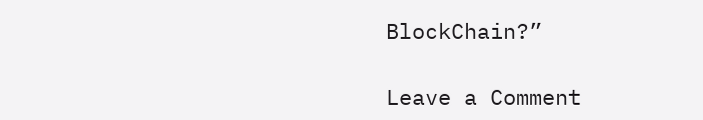BlockChain?”

Leave a Comment